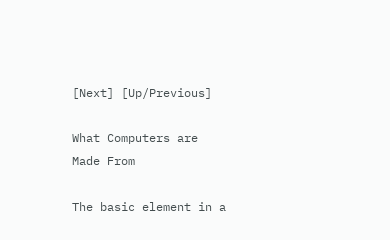[Next] [Up/Previous]

What Computers are Made From

The basic element in a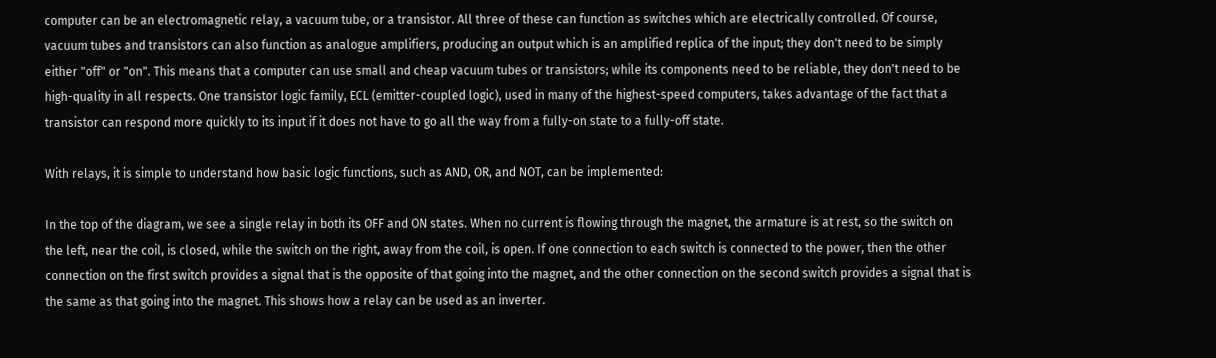computer can be an electromagnetic relay, a vacuum tube, or a transistor. All three of these can function as switches which are electrically controlled. Of course, vacuum tubes and transistors can also function as analogue amplifiers, producing an output which is an amplified replica of the input; they don't need to be simply either "off" or "on". This means that a computer can use small and cheap vacuum tubes or transistors; while its components need to be reliable, they don't need to be high-quality in all respects. One transistor logic family, ECL (emitter-coupled logic), used in many of the highest-speed computers, takes advantage of the fact that a transistor can respond more quickly to its input if it does not have to go all the way from a fully-on state to a fully-off state.

With relays, it is simple to understand how basic logic functions, such as AND, OR, and NOT, can be implemented:

In the top of the diagram, we see a single relay in both its OFF and ON states. When no current is flowing through the magnet, the armature is at rest, so the switch on the left, near the coil, is closed, while the switch on the right, away from the coil, is open. If one connection to each switch is connected to the power, then the other connection on the first switch provides a signal that is the opposite of that going into the magnet, and the other connection on the second switch provides a signal that is the same as that going into the magnet. This shows how a relay can be used as an inverter.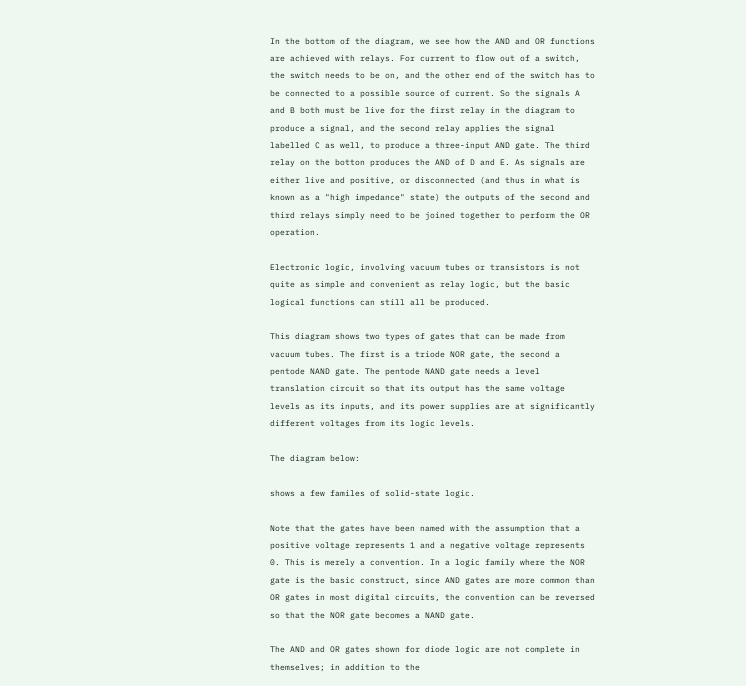In the bottom of the diagram, we see how the AND and OR functions are achieved with relays. For current to flow out of a switch, the switch needs to be on, and the other end of the switch has to be connected to a possible source of current. So the signals A and B both must be live for the first relay in the diagram to produce a signal, and the second relay applies the signal labelled C as well, to produce a three-input AND gate. The third relay on the botton produces the AND of D and E. As signals are either live and positive, or disconnected (and thus in what is known as a "high impedance" state) the outputs of the second and third relays simply need to be joined together to perform the OR operation.

Electronic logic, involving vacuum tubes or transistors is not quite as simple and convenient as relay logic, but the basic logical functions can still all be produced.

This diagram shows two types of gates that can be made from vacuum tubes. The first is a triode NOR gate, the second a pentode NAND gate. The pentode NAND gate needs a level translation circuit so that its output has the same voltage levels as its inputs, and its power supplies are at significantly different voltages from its logic levels.

The diagram below:

shows a few familes of solid-state logic.

Note that the gates have been named with the assumption that a positive voltage represents 1 and a negative voltage represents 0. This is merely a convention. In a logic family where the NOR gate is the basic construct, since AND gates are more common than OR gates in most digital circuits, the convention can be reversed so that the NOR gate becomes a NAND gate.

The AND and OR gates shown for diode logic are not complete in themselves; in addition to the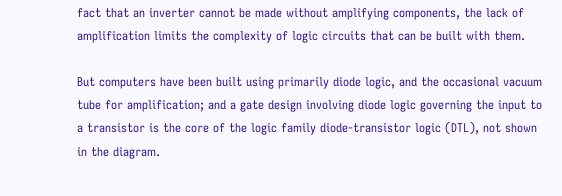fact that an inverter cannot be made without amplifying components, the lack of amplification limits the complexity of logic circuits that can be built with them.

But computers have been built using primarily diode logic, and the occasional vacuum tube for amplification; and a gate design involving diode logic governing the input to a transistor is the core of the logic family diode-transistor logic (DTL), not shown in the diagram.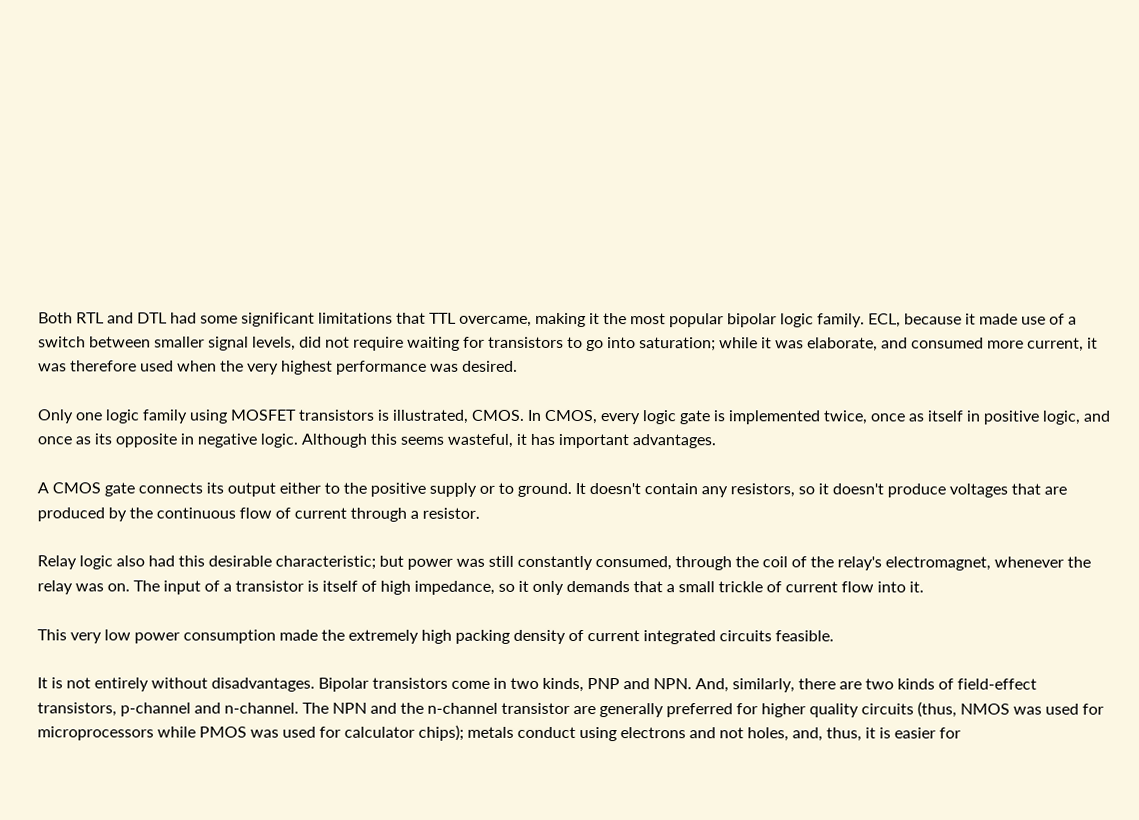Both RTL and DTL had some significant limitations that TTL overcame, making it the most popular bipolar logic family. ECL, because it made use of a switch between smaller signal levels, did not require waiting for transistors to go into saturation; while it was elaborate, and consumed more current, it was therefore used when the very highest performance was desired.

Only one logic family using MOSFET transistors is illustrated, CMOS. In CMOS, every logic gate is implemented twice, once as itself in positive logic, and once as its opposite in negative logic. Although this seems wasteful, it has important advantages.

A CMOS gate connects its output either to the positive supply or to ground. It doesn't contain any resistors, so it doesn't produce voltages that are produced by the continuous flow of current through a resistor.

Relay logic also had this desirable characteristic; but power was still constantly consumed, through the coil of the relay's electromagnet, whenever the relay was on. The input of a transistor is itself of high impedance, so it only demands that a small trickle of current flow into it.

This very low power consumption made the extremely high packing density of current integrated circuits feasible.

It is not entirely without disadvantages. Bipolar transistors come in two kinds, PNP and NPN. And, similarly, there are two kinds of field-effect transistors, p-channel and n-channel. The NPN and the n-channel transistor are generally preferred for higher quality circuits (thus, NMOS was used for microprocessors while PMOS was used for calculator chips); metals conduct using electrons and not holes, and, thus, it is easier for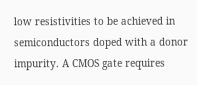low resistivities to be achieved in semiconductors doped with a donor impurity. A CMOS gate requires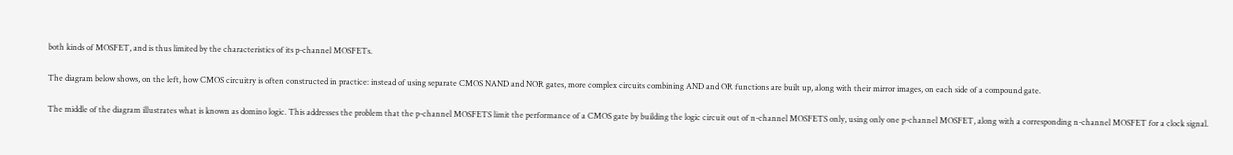both kinds of MOSFET, and is thus limited by the characteristics of its p-channel MOSFETs.

The diagram below shows, on the left, how CMOS circuitry is often constructed in practice: instead of using separate CMOS NAND and NOR gates, more complex circuits combining AND and OR functions are built up, along with their mirror images, on each side of a compound gate.

The middle of the diagram illustrates what is known as domino logic. This addresses the problem that the p-channel MOSFETS limit the performance of a CMOS gate by building the logic circuit out of n-channel MOSFETS only, using only one p-channel MOSFET, along with a corresponding n-channel MOSFET for a clock signal.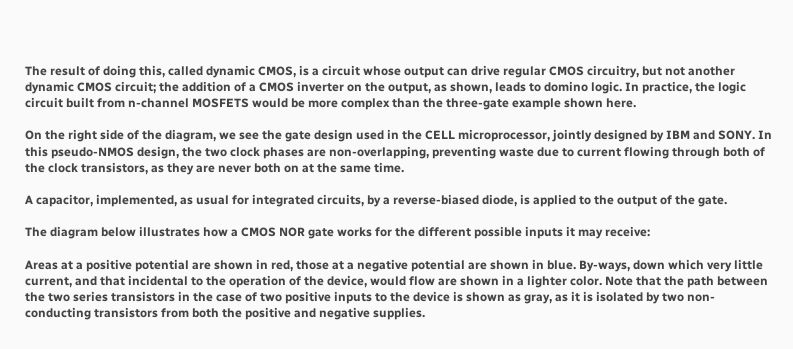The result of doing this, called dynamic CMOS, is a circuit whose output can drive regular CMOS circuitry, but not another dynamic CMOS circuit; the addition of a CMOS inverter on the output, as shown, leads to domino logic. In practice, the logic circuit built from n-channel MOSFETS would be more complex than the three-gate example shown here.

On the right side of the diagram, we see the gate design used in the CELL microprocessor, jointly designed by IBM and SONY. In this pseudo-NMOS design, the two clock phases are non-overlapping, preventing waste due to current flowing through both of the clock transistors, as they are never both on at the same time.

A capacitor, implemented, as usual for integrated circuits, by a reverse-biased diode, is applied to the output of the gate.

The diagram below illustrates how a CMOS NOR gate works for the different possible inputs it may receive:

Areas at a positive potential are shown in red, those at a negative potential are shown in blue. By-ways, down which very little current, and that incidental to the operation of the device, would flow are shown in a lighter color. Note that the path between the two series transistors in the case of two positive inputs to the device is shown as gray, as it is isolated by two non-conducting transistors from both the positive and negative supplies.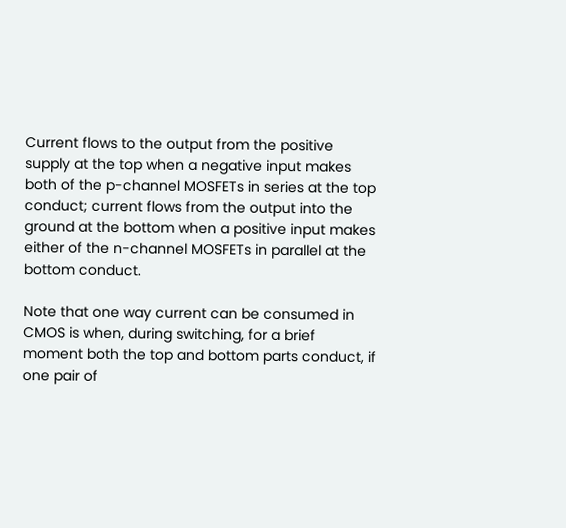Current flows to the output from the positive supply at the top when a negative input makes both of the p-channel MOSFETs in series at the top conduct; current flows from the output into the ground at the bottom when a positive input makes either of the n-channel MOSFETs in parallel at the bottom conduct.

Note that one way current can be consumed in CMOS is when, during switching, for a brief moment both the top and bottom parts conduct, if one pair of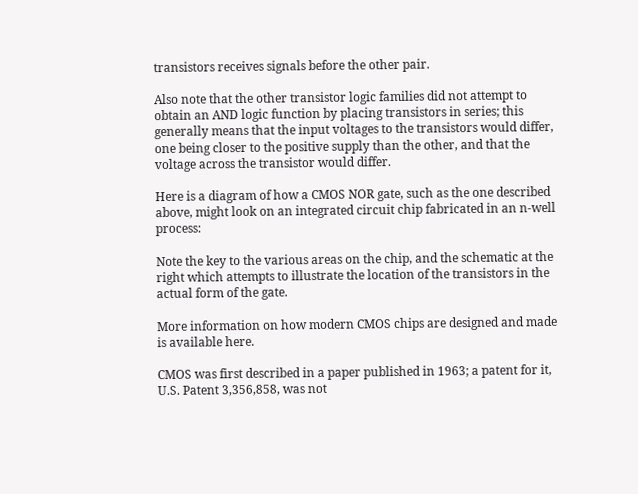transistors receives signals before the other pair.

Also note that the other transistor logic families did not attempt to obtain an AND logic function by placing transistors in series; this generally means that the input voltages to the transistors would differ, one being closer to the positive supply than the other, and that the voltage across the transistor would differ.

Here is a diagram of how a CMOS NOR gate, such as the one described above, might look on an integrated circuit chip fabricated in an n-well process:

Note the key to the various areas on the chip, and the schematic at the right which attempts to illustrate the location of the transistors in the actual form of the gate.

More information on how modern CMOS chips are designed and made is available here.

CMOS was first described in a paper published in 1963; a patent for it, U.S. Patent 3,356,858, was not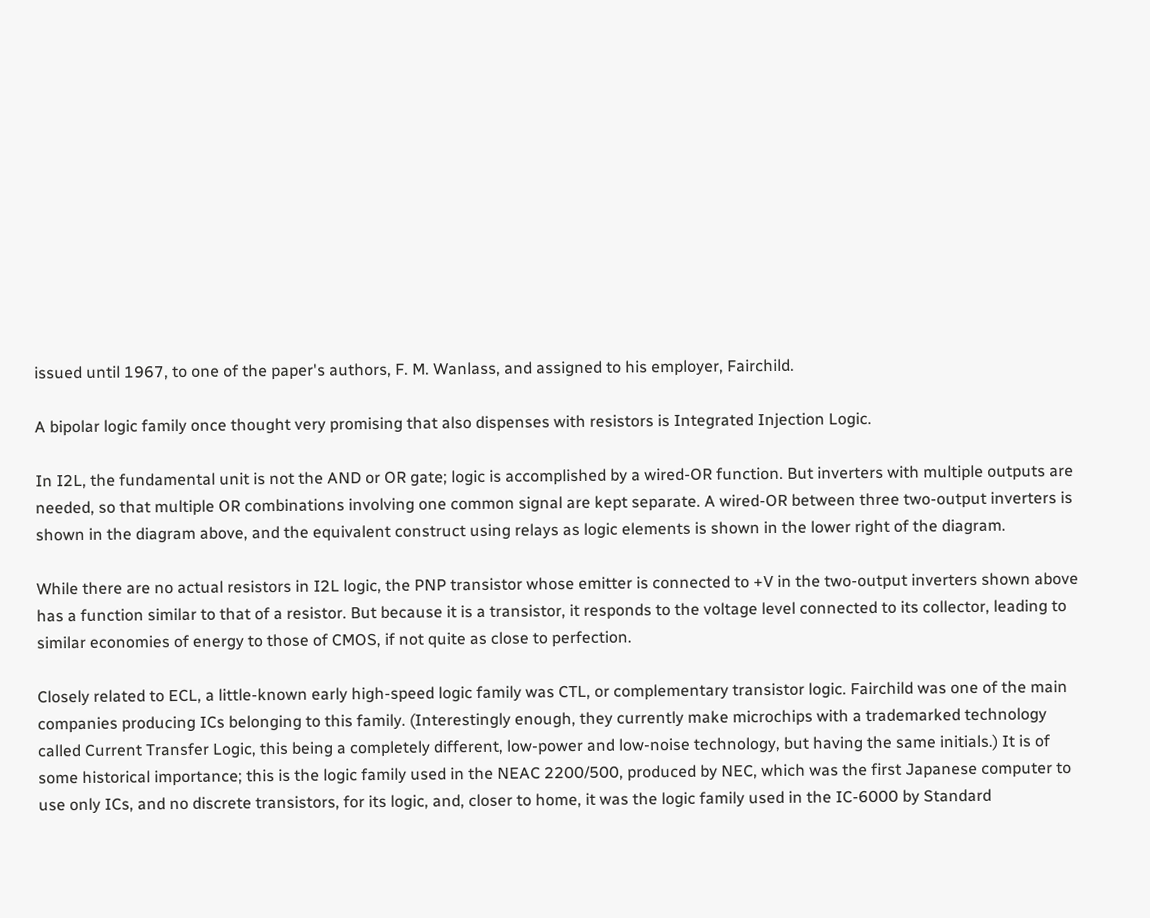issued until 1967, to one of the paper's authors, F. M. Wanlass, and assigned to his employer, Fairchild.

A bipolar logic family once thought very promising that also dispenses with resistors is Integrated Injection Logic.

In I2L, the fundamental unit is not the AND or OR gate; logic is accomplished by a wired-OR function. But inverters with multiple outputs are needed, so that multiple OR combinations involving one common signal are kept separate. A wired-OR between three two-output inverters is shown in the diagram above, and the equivalent construct using relays as logic elements is shown in the lower right of the diagram.

While there are no actual resistors in I2L logic, the PNP transistor whose emitter is connected to +V in the two-output inverters shown above has a function similar to that of a resistor. But because it is a transistor, it responds to the voltage level connected to its collector, leading to similar economies of energy to those of CMOS, if not quite as close to perfection.

Closely related to ECL, a little-known early high-speed logic family was CTL, or complementary transistor logic. Fairchild was one of the main companies producing ICs belonging to this family. (Interestingly enough, they currently make microchips with a trademarked technology called Current Transfer Logic, this being a completely different, low-power and low-noise technology, but having the same initials.) It is of some historical importance; this is the logic family used in the NEAC 2200/500, produced by NEC, which was the first Japanese computer to use only ICs, and no discrete transistors, for its logic, and, closer to home, it was the logic family used in the IC-6000 by Standard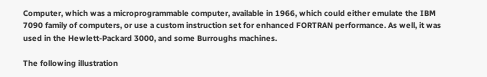Computer, which was a microprogrammable computer, available in 1966, which could either emulate the IBM 7090 family of computers, or use a custom instruction set for enhanced FORTRAN performance. As well, it was used in the Hewlett-Packard 3000, and some Burroughs machines.

The following illustration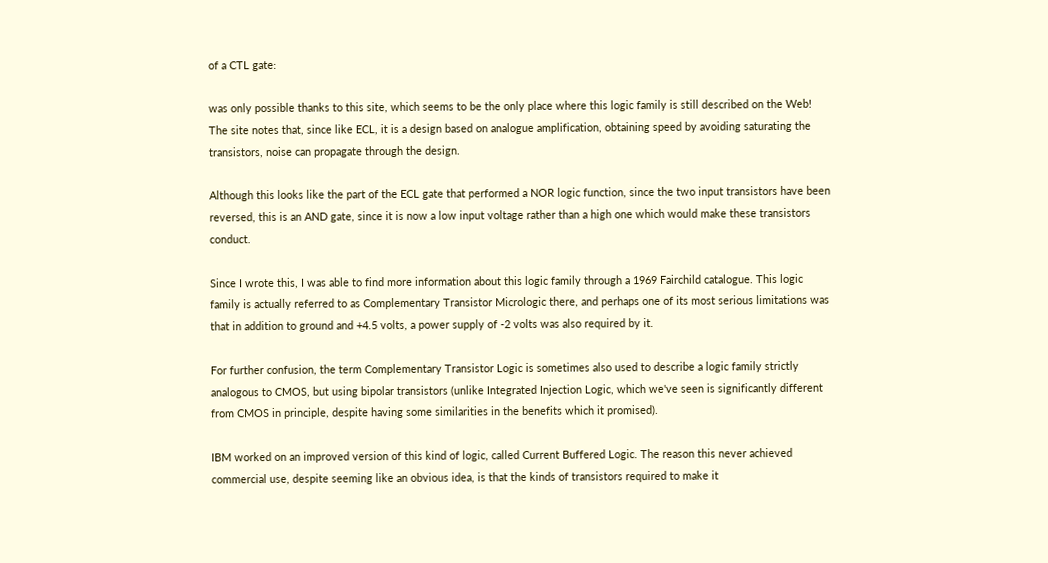of a CTL gate:

was only possible thanks to this site, which seems to be the only place where this logic family is still described on the Web! The site notes that, since like ECL, it is a design based on analogue amplification, obtaining speed by avoiding saturating the transistors, noise can propagate through the design.

Although this looks like the part of the ECL gate that performed a NOR logic function, since the two input transistors have been reversed, this is an AND gate, since it is now a low input voltage rather than a high one which would make these transistors conduct.

Since I wrote this, I was able to find more information about this logic family through a 1969 Fairchild catalogue. This logic family is actually referred to as Complementary Transistor Micrologic there, and perhaps one of its most serious limitations was that in addition to ground and +4.5 volts, a power supply of -2 volts was also required by it.

For further confusion, the term Complementary Transistor Logic is sometimes also used to describe a logic family strictly analogous to CMOS, but using bipolar transistors (unlike Integrated Injection Logic, which we've seen is significantly different from CMOS in principle, despite having some similarities in the benefits which it promised).

IBM worked on an improved version of this kind of logic, called Current Buffered Logic. The reason this never achieved commercial use, despite seeming like an obvious idea, is that the kinds of transistors required to make it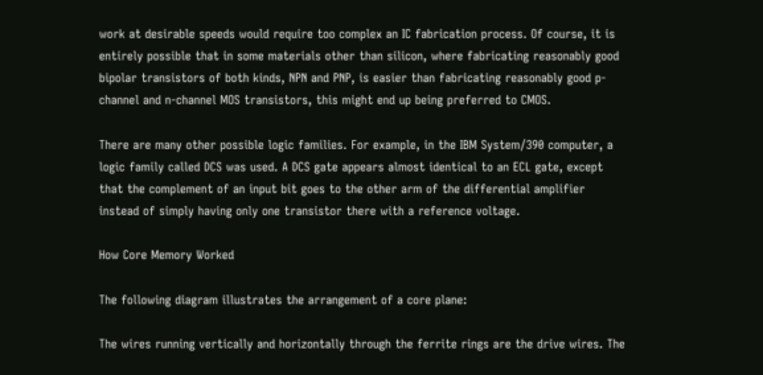work at desirable speeds would require too complex an IC fabrication process. Of course, it is entirely possible that in some materials other than silicon, where fabricating reasonably good bipolar transistors of both kinds, NPN and PNP, is easier than fabricating reasonably good p-channel and n-channel MOS transistors, this might end up being preferred to CMOS.

There are many other possible logic families. For example, in the IBM System/390 computer, a logic family called DCS was used. A DCS gate appears almost identical to an ECL gate, except that the complement of an input bit goes to the other arm of the differential amplifier instead of simply having only one transistor there with a reference voltage.

How Core Memory Worked

The following diagram illustrates the arrangement of a core plane:

The wires running vertically and horizontally through the ferrite rings are the drive wires. The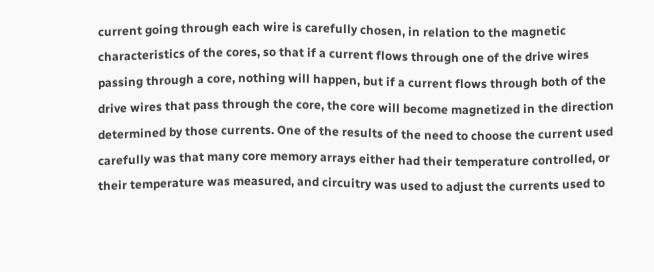current going through each wire is carefully chosen, in relation to the magnetic characteristics of the cores, so that if a current flows through one of the drive wires passing through a core, nothing will happen, but if a current flows through both of the drive wires that pass through the core, the core will become magnetized in the direction determined by those currents. One of the results of the need to choose the current used carefully was that many core memory arrays either had their temperature controlled, or their temperature was measured, and circuitry was used to adjust the currents used to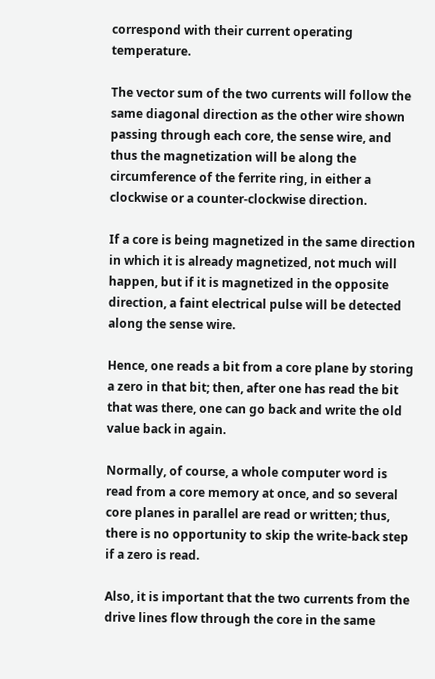correspond with their current operating temperature.

The vector sum of the two currents will follow the same diagonal direction as the other wire shown passing through each core, the sense wire, and thus the magnetization will be along the circumference of the ferrite ring, in either a clockwise or a counter-clockwise direction.

If a core is being magnetized in the same direction in which it is already magnetized, not much will happen, but if it is magnetized in the opposite direction, a faint electrical pulse will be detected along the sense wire.

Hence, one reads a bit from a core plane by storing a zero in that bit; then, after one has read the bit that was there, one can go back and write the old value back in again.

Normally, of course, a whole computer word is read from a core memory at once, and so several core planes in parallel are read or written; thus, there is no opportunity to skip the write-back step if a zero is read.

Also, it is important that the two currents from the drive lines flow through the core in the same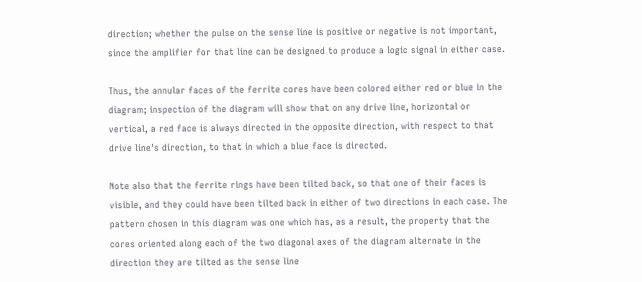direction; whether the pulse on the sense line is positive or negative is not important, since the amplifier for that line can be designed to produce a logic signal in either case.

Thus, the annular faces of the ferrite cores have been colored either red or blue in the diagram; inspection of the diagram will show that on any drive line, horizontal or vertical, a red face is always directed in the opposite direction, with respect to that drive line's direction, to that in which a blue face is directed.

Note also that the ferrite rings have been tilted back, so that one of their faces is visible, and they could have been tilted back in either of two directions in each case. The pattern chosen in this diagram was one which has, as a result, the property that the cores oriented along each of the two diagonal axes of the diagram alternate in the direction they are tilted as the sense line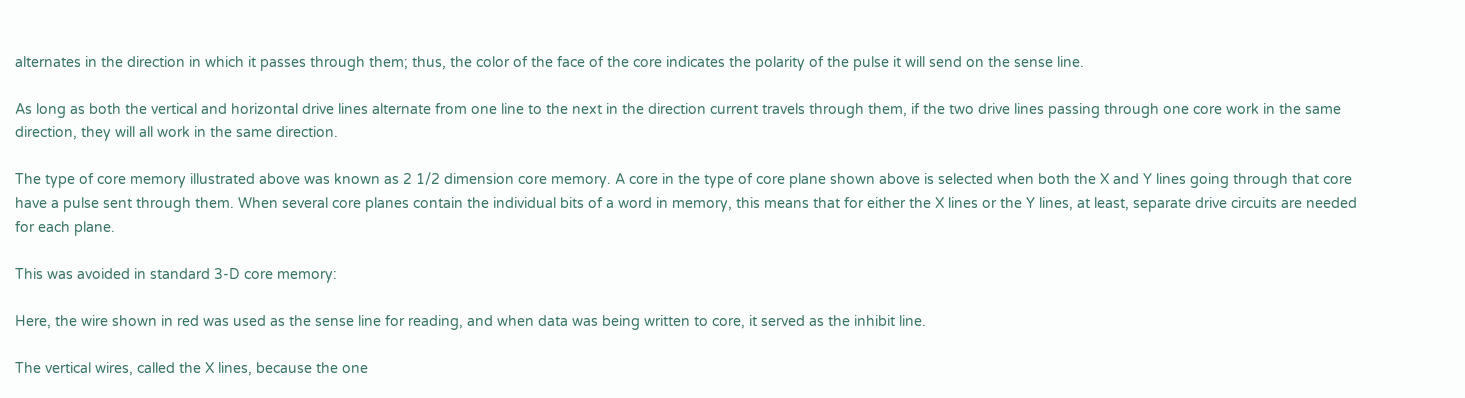alternates in the direction in which it passes through them; thus, the color of the face of the core indicates the polarity of the pulse it will send on the sense line.

As long as both the vertical and horizontal drive lines alternate from one line to the next in the direction current travels through them, if the two drive lines passing through one core work in the same direction, they will all work in the same direction.

The type of core memory illustrated above was known as 2 1/2 dimension core memory. A core in the type of core plane shown above is selected when both the X and Y lines going through that core have a pulse sent through them. When several core planes contain the individual bits of a word in memory, this means that for either the X lines or the Y lines, at least, separate drive circuits are needed for each plane.

This was avoided in standard 3-D core memory:

Here, the wire shown in red was used as the sense line for reading, and when data was being written to core, it served as the inhibit line.

The vertical wires, called the X lines, because the one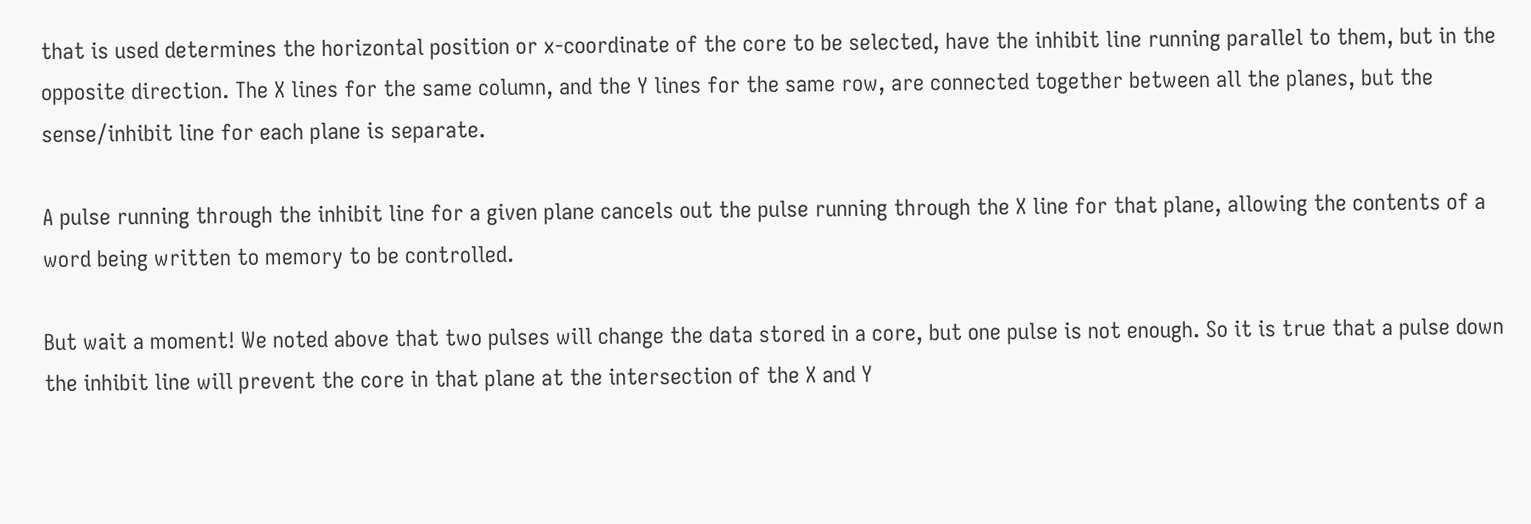that is used determines the horizontal position or x-coordinate of the core to be selected, have the inhibit line running parallel to them, but in the opposite direction. The X lines for the same column, and the Y lines for the same row, are connected together between all the planes, but the sense/inhibit line for each plane is separate.

A pulse running through the inhibit line for a given plane cancels out the pulse running through the X line for that plane, allowing the contents of a word being written to memory to be controlled.

But wait a moment! We noted above that two pulses will change the data stored in a core, but one pulse is not enough. So it is true that a pulse down the inhibit line will prevent the core in that plane at the intersection of the X and Y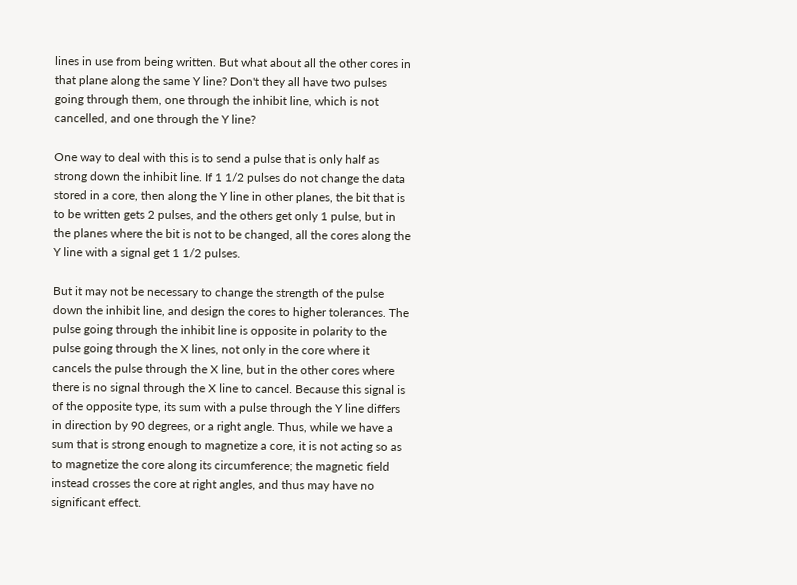lines in use from being written. But what about all the other cores in that plane along the same Y line? Don't they all have two pulses going through them, one through the inhibit line, which is not cancelled, and one through the Y line?

One way to deal with this is to send a pulse that is only half as strong down the inhibit line. If 1 1/2 pulses do not change the data stored in a core, then along the Y line in other planes, the bit that is to be written gets 2 pulses, and the others get only 1 pulse, but in the planes where the bit is not to be changed, all the cores along the Y line with a signal get 1 1/2 pulses.

But it may not be necessary to change the strength of the pulse down the inhibit line, and design the cores to higher tolerances. The pulse going through the inhibit line is opposite in polarity to the pulse going through the X lines, not only in the core where it cancels the pulse through the X line, but in the other cores where there is no signal through the X line to cancel. Because this signal is of the opposite type, its sum with a pulse through the Y line differs in direction by 90 degrees, or a right angle. Thus, while we have a sum that is strong enough to magnetize a core, it is not acting so as to magnetize the core along its circumference; the magnetic field instead crosses the core at right angles, and thus may have no significant effect.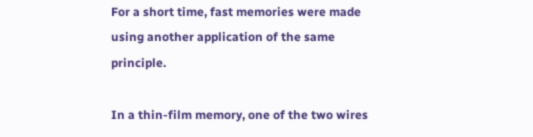For a short time, fast memories were made using another application of the same principle.

In a thin-film memory, one of the two wires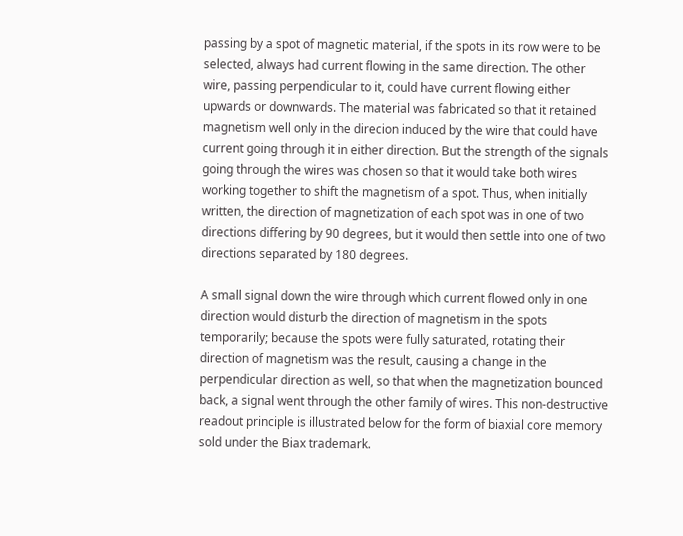passing by a spot of magnetic material, if the spots in its row were to be selected, always had current flowing in the same direction. The other wire, passing perpendicular to it, could have current flowing either upwards or downwards. The material was fabricated so that it retained magnetism well only in the direcion induced by the wire that could have current going through it in either direction. But the strength of the signals going through the wires was chosen so that it would take both wires working together to shift the magnetism of a spot. Thus, when initially written, the direction of magnetization of each spot was in one of two directions differing by 90 degrees, but it would then settle into one of two directions separated by 180 degrees.

A small signal down the wire through which current flowed only in one direction would disturb the direction of magnetism in the spots temporarily; because the spots were fully saturated, rotating their direction of magnetism was the result, causing a change in the perpendicular direction as well, so that when the magnetization bounced back, a signal went through the other family of wires. This non-destructive readout principle is illustrated below for the form of biaxial core memory sold under the Biax trademark.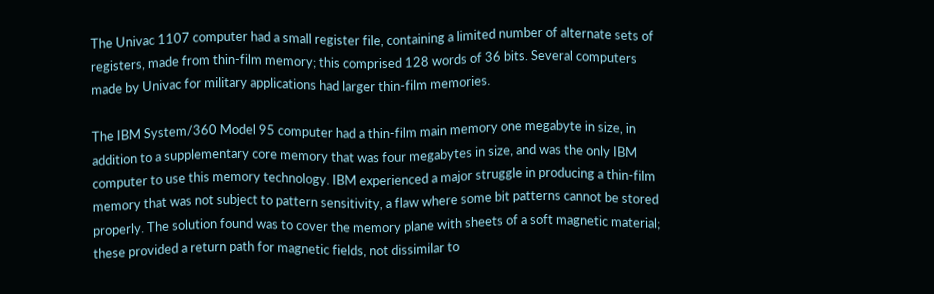The Univac 1107 computer had a small register file, containing a limited number of alternate sets of registers, made from thin-film memory; this comprised 128 words of 36 bits. Several computers made by Univac for military applications had larger thin-film memories.

The IBM System/360 Model 95 computer had a thin-film main memory one megabyte in size, in addition to a supplementary core memory that was four megabytes in size, and was the only IBM computer to use this memory technology. IBM experienced a major struggle in producing a thin-film memory that was not subject to pattern sensitivity, a flaw where some bit patterns cannot be stored properly. The solution found was to cover the memory plane with sheets of a soft magnetic material; these provided a return path for magnetic fields, not dissimilar to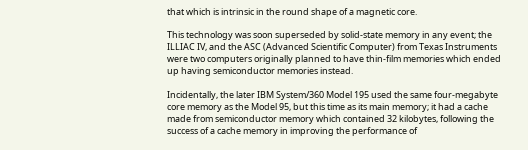that which is intrinsic in the round shape of a magnetic core.

This technology was soon superseded by solid-state memory in any event; the ILLIAC IV, and the ASC (Advanced Scientific Computer) from Texas Instruments were two computers originally planned to have thin-film memories which ended up having semiconductor memories instead.

Incidentally, the later IBM System/360 Model 195 used the same four-megabyte core memory as the Model 95, but this time as its main memory; it had a cache made from semiconductor memory which contained 32 kilobytes, following the success of a cache memory in improving the performance of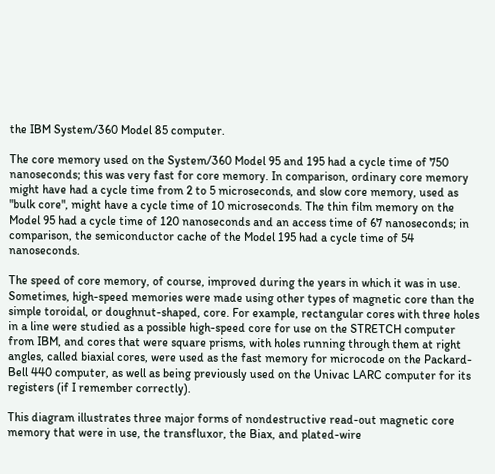the IBM System/360 Model 85 computer.

The core memory used on the System/360 Model 95 and 195 had a cycle time of 750 nanoseconds; this was very fast for core memory. In comparison, ordinary core memory might have had a cycle time from 2 to 5 microseconds, and slow core memory, used as "bulk core", might have a cycle time of 10 microseconds. The thin film memory on the Model 95 had a cycle time of 120 nanoseconds and an access time of 67 nanoseconds; in comparison, the semiconductor cache of the Model 195 had a cycle time of 54 nanoseconds.

The speed of core memory, of course, improved during the years in which it was in use. Sometimes, high-speed memories were made using other types of magnetic core than the simple toroidal, or doughnut-shaped, core. For example, rectangular cores with three holes in a line were studied as a possible high-speed core for use on the STRETCH computer from IBM, and cores that were square prisms, with holes running through them at right angles, called biaxial cores, were used as the fast memory for microcode on the Packard-Bell 440 computer, as well as being previously used on the Univac LARC computer for its registers (if I remember correctly).

This diagram illustrates three major forms of nondestructive read-out magnetic core memory that were in use, the transfluxor, the Biax, and plated-wire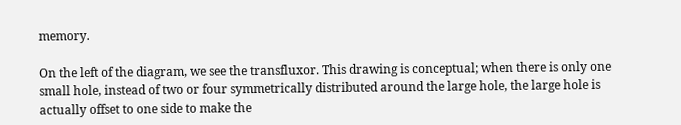memory.

On the left of the diagram, we see the transfluxor. This drawing is conceptual; when there is only one small hole, instead of two or four symmetrically distributed around the large hole, the large hole is actually offset to one side to make the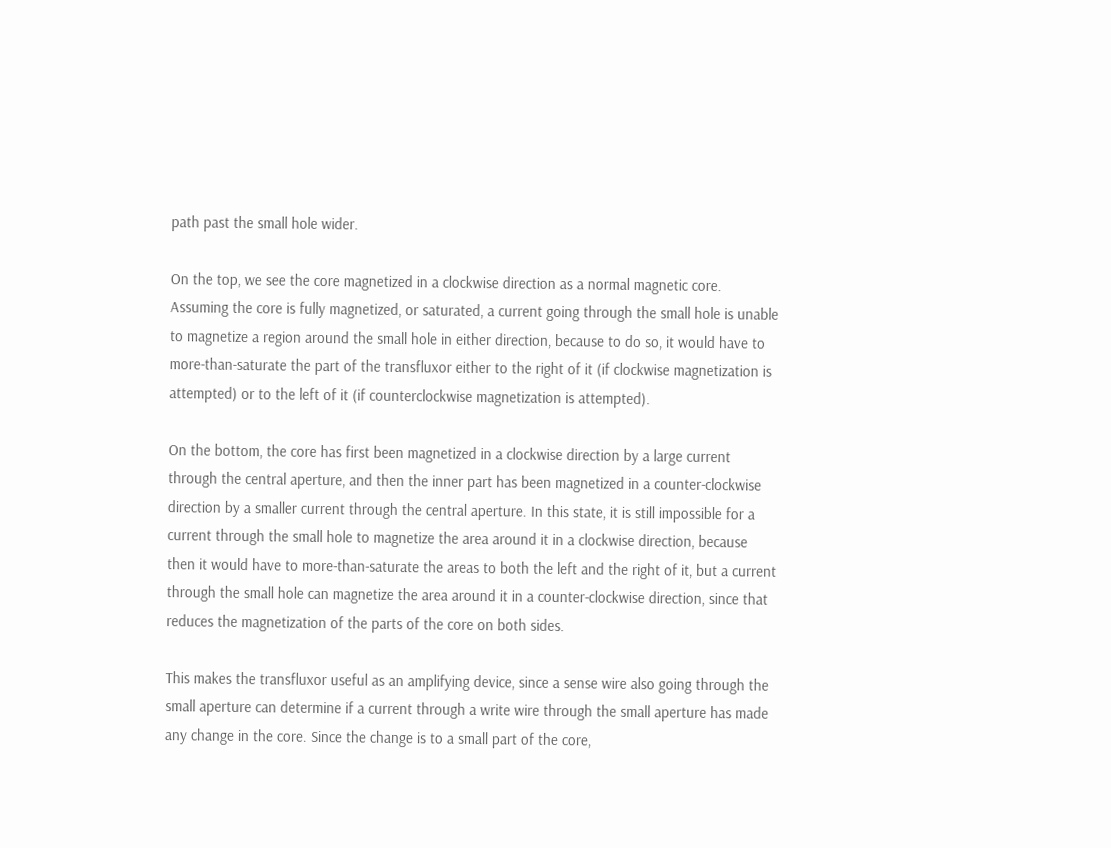path past the small hole wider.

On the top, we see the core magnetized in a clockwise direction as a normal magnetic core. Assuming the core is fully magnetized, or saturated, a current going through the small hole is unable to magnetize a region around the small hole in either direction, because to do so, it would have to more-than-saturate the part of the transfluxor either to the right of it (if clockwise magnetization is attempted) or to the left of it (if counterclockwise magnetization is attempted).

On the bottom, the core has first been magnetized in a clockwise direction by a large current through the central aperture, and then the inner part has been magnetized in a counter-clockwise direction by a smaller current through the central aperture. In this state, it is still impossible for a current through the small hole to magnetize the area around it in a clockwise direction, because then it would have to more-than-saturate the areas to both the left and the right of it, but a current through the small hole can magnetize the area around it in a counter-clockwise direction, since that reduces the magnetization of the parts of the core on both sides.

This makes the transfluxor useful as an amplifying device, since a sense wire also going through the small aperture can determine if a current through a write wire through the small aperture has made any change in the core. Since the change is to a small part of the core,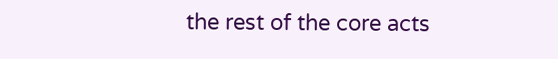the rest of the core acts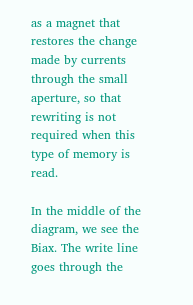as a magnet that restores the change made by currents through the small aperture, so that rewriting is not required when this type of memory is read.

In the middle of the diagram, we see the Biax. The write line goes through the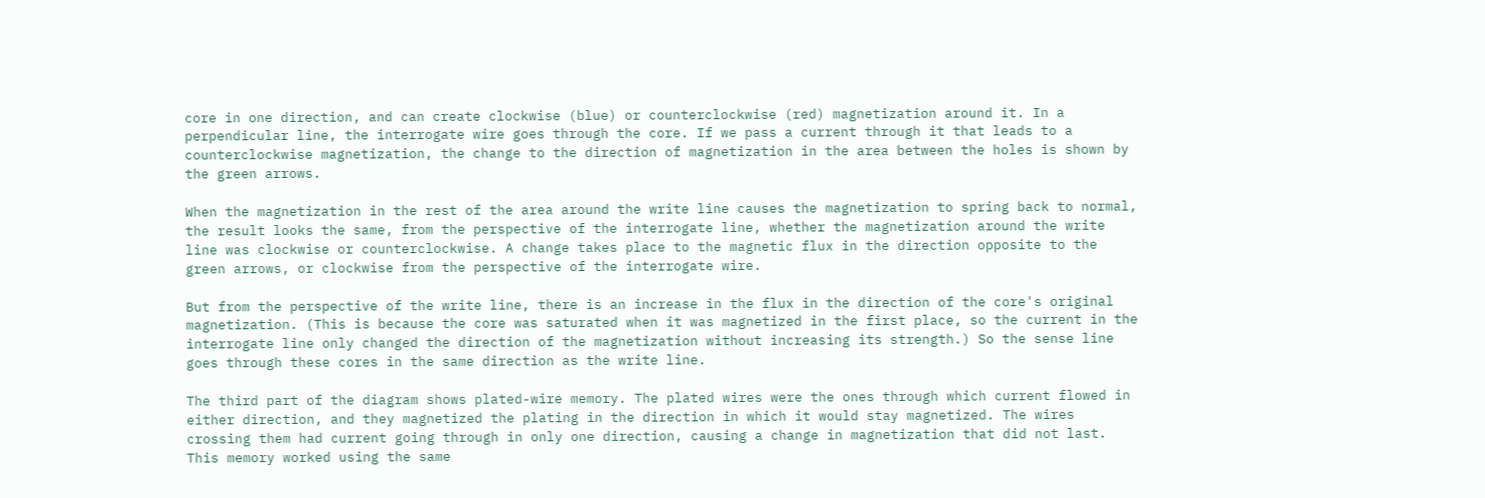core in one direction, and can create clockwise (blue) or counterclockwise (red) magnetization around it. In a perpendicular line, the interrogate wire goes through the core. If we pass a current through it that leads to a counterclockwise magnetization, the change to the direction of magnetization in the area between the holes is shown by the green arrows.

When the magnetization in the rest of the area around the write line causes the magnetization to spring back to normal, the result looks the same, from the perspective of the interrogate line, whether the magnetization around the write line was clockwise or counterclockwise. A change takes place to the magnetic flux in the direction opposite to the green arrows, or clockwise from the perspective of the interrogate wire.

But from the perspective of the write line, there is an increase in the flux in the direction of the core's original magnetization. (This is because the core was saturated when it was magnetized in the first place, so the current in the interrogate line only changed the direction of the magnetization without increasing its strength.) So the sense line goes through these cores in the same direction as the write line.

The third part of the diagram shows plated-wire memory. The plated wires were the ones through which current flowed in either direction, and they magnetized the plating in the direction in which it would stay magnetized. The wires crossing them had current going through in only one direction, causing a change in magnetization that did not last. This memory worked using the same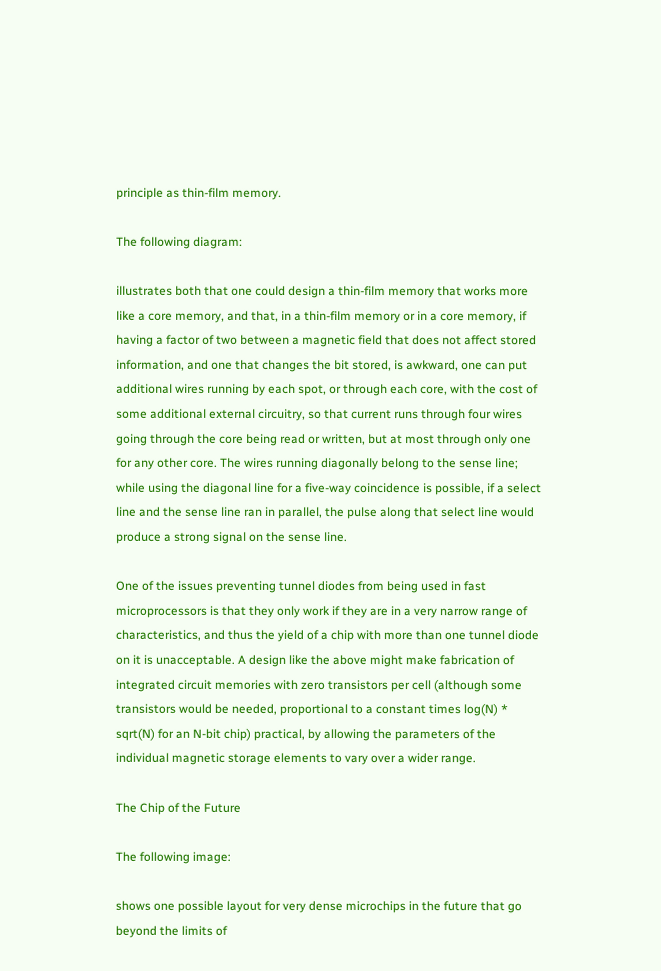principle as thin-film memory.

The following diagram:

illustrates both that one could design a thin-film memory that works more like a core memory, and that, in a thin-film memory or in a core memory, if having a factor of two between a magnetic field that does not affect stored information, and one that changes the bit stored, is awkward, one can put additional wires running by each spot, or through each core, with the cost of some additional external circuitry, so that current runs through four wires going through the core being read or written, but at most through only one for any other core. The wires running diagonally belong to the sense line; while using the diagonal line for a five-way coincidence is possible, if a select line and the sense line ran in parallel, the pulse along that select line would produce a strong signal on the sense line.

One of the issues preventing tunnel diodes from being used in fast microprocessors is that they only work if they are in a very narrow range of characteristics, and thus the yield of a chip with more than one tunnel diode on it is unacceptable. A design like the above might make fabrication of integrated circuit memories with zero transistors per cell (although some transistors would be needed, proportional to a constant times log(N) * sqrt(N) for an N-bit chip) practical, by allowing the parameters of the individual magnetic storage elements to vary over a wider range.

The Chip of the Future

The following image:

shows one possible layout for very dense microchips in the future that go beyond the limits of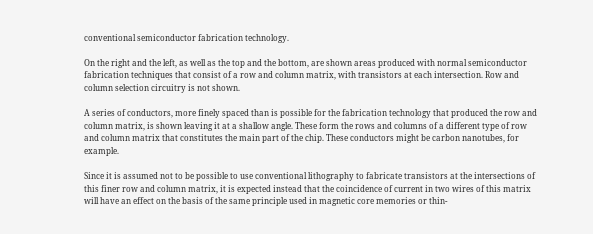conventional semiconductor fabrication technology.

On the right and the left, as well as the top and the bottom, are shown areas produced with normal semiconductor fabrication techniques that consist of a row and column matrix, with transistors at each intersection. Row and column selection circuitry is not shown.

A series of conductors, more finely spaced than is possible for the fabrication technology that produced the row and column matrix, is shown leaving it at a shallow angle. These form the rows and columns of a different type of row and column matrix that constitutes the main part of the chip. These conductors might be carbon nanotubes, for example.

Since it is assumed not to be possible to use conventional lithography to fabricate transistors at the intersections of this finer row and column matrix, it is expected instead that the coincidence of current in two wires of this matrix will have an effect on the basis of the same principle used in magnetic core memories or thin-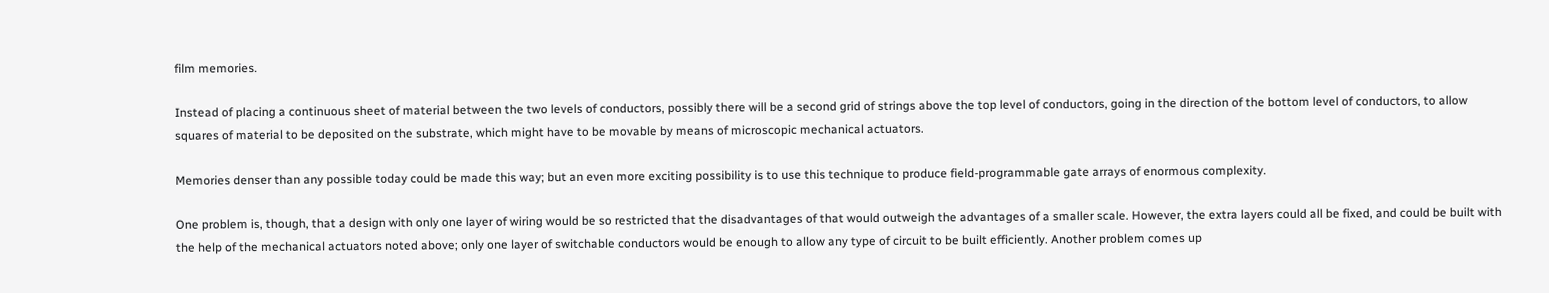film memories.

Instead of placing a continuous sheet of material between the two levels of conductors, possibly there will be a second grid of strings above the top level of conductors, going in the direction of the bottom level of conductors, to allow squares of material to be deposited on the substrate, which might have to be movable by means of microscopic mechanical actuators.

Memories denser than any possible today could be made this way; but an even more exciting possibility is to use this technique to produce field-programmable gate arrays of enormous complexity.

One problem is, though, that a design with only one layer of wiring would be so restricted that the disadvantages of that would outweigh the advantages of a smaller scale. However, the extra layers could all be fixed, and could be built with the help of the mechanical actuators noted above; only one layer of switchable conductors would be enough to allow any type of circuit to be built efficiently. Another problem comes up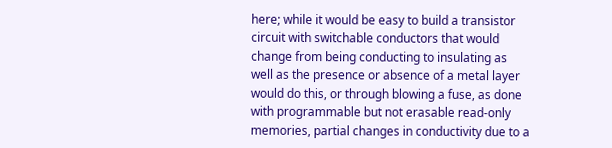here; while it would be easy to build a transistor circuit with switchable conductors that would change from being conducting to insulating as well as the presence or absence of a metal layer would do this, or through blowing a fuse, as done with programmable but not erasable read-only memories, partial changes in conductivity due to a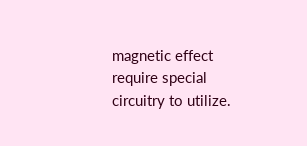magnetic effect require special circuitry to utilize.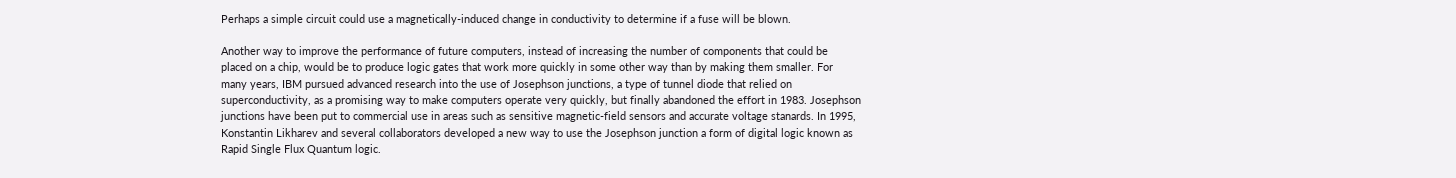Perhaps a simple circuit could use a magnetically-induced change in conductivity to determine if a fuse will be blown.

Another way to improve the performance of future computers, instead of increasing the number of components that could be placed on a chip, would be to produce logic gates that work more quickly in some other way than by making them smaller. For many years, IBM pursued advanced research into the use of Josephson junctions, a type of tunnel diode that relied on superconductivity, as a promising way to make computers operate very quickly, but finally abandoned the effort in 1983. Josephson junctions have been put to commercial use in areas such as sensitive magnetic-field sensors and accurate voltage stanards. In 1995, Konstantin Likharev and several collaborators developed a new way to use the Josephson junction a form of digital logic known as Rapid Single Flux Quantum logic.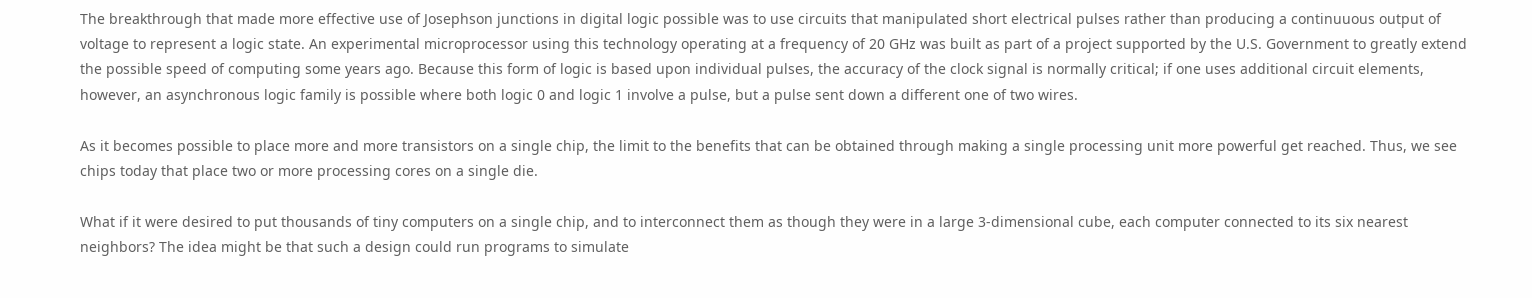The breakthrough that made more effective use of Josephson junctions in digital logic possible was to use circuits that manipulated short electrical pulses rather than producing a continuuous output of voltage to represent a logic state. An experimental microprocessor using this technology operating at a frequency of 20 GHz was built as part of a project supported by the U.S. Government to greatly extend the possible speed of computing some years ago. Because this form of logic is based upon individual pulses, the accuracy of the clock signal is normally critical; if one uses additional circuit elements, however, an asynchronous logic family is possible where both logic 0 and logic 1 involve a pulse, but a pulse sent down a different one of two wires.

As it becomes possible to place more and more transistors on a single chip, the limit to the benefits that can be obtained through making a single processing unit more powerful get reached. Thus, we see chips today that place two or more processing cores on a single die.

What if it were desired to put thousands of tiny computers on a single chip, and to interconnect them as though they were in a large 3-dimensional cube, each computer connected to its six nearest neighbors? The idea might be that such a design could run programs to simulate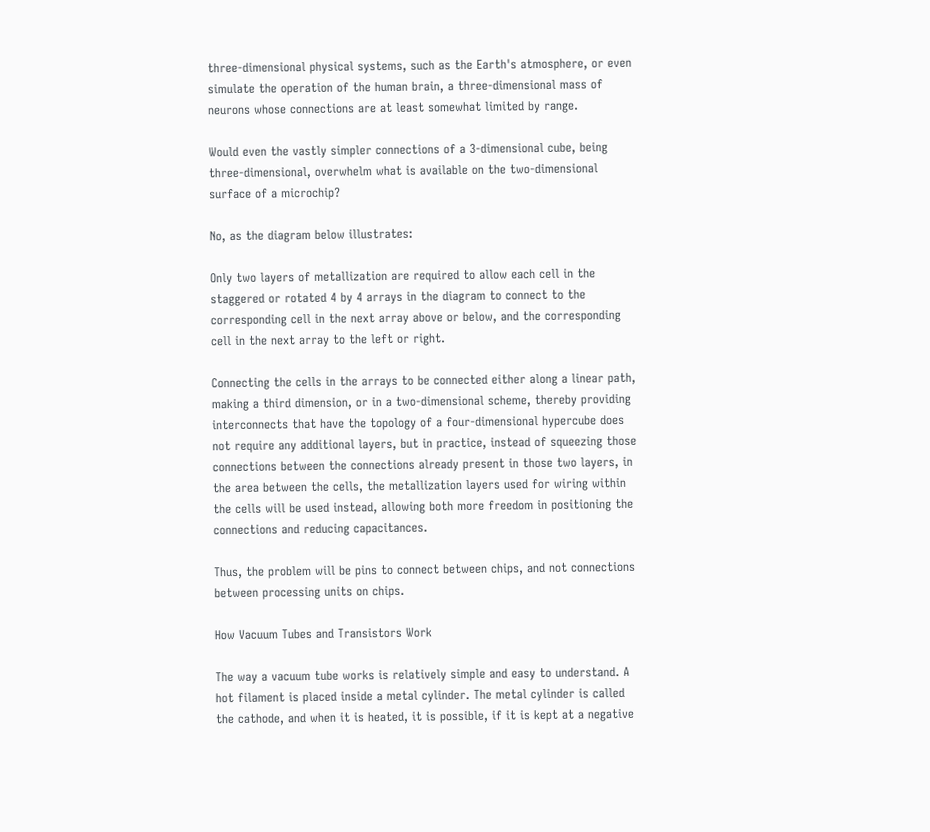three-dimensional physical systems, such as the Earth's atmosphere, or even simulate the operation of the human brain, a three-dimensional mass of neurons whose connections are at least somewhat limited by range.

Would even the vastly simpler connections of a 3-dimensional cube, being three-dimensional, overwhelm what is available on the two-dimensional surface of a microchip?

No, as the diagram below illustrates:

Only two layers of metallization are required to allow each cell in the staggered or rotated 4 by 4 arrays in the diagram to connect to the corresponding cell in the next array above or below, and the corresponding cell in the next array to the left or right.

Connecting the cells in the arrays to be connected either along a linear path, making a third dimension, or in a two-dimensional scheme, thereby providing interconnects that have the topology of a four-dimensional hypercube does not require any additional layers, but in practice, instead of squeezing those connections between the connections already present in those two layers, in the area between the cells, the metallization layers used for wiring within the cells will be used instead, allowing both more freedom in positioning the connections and reducing capacitances.

Thus, the problem will be pins to connect between chips, and not connections between processing units on chips.

How Vacuum Tubes and Transistors Work

The way a vacuum tube works is relatively simple and easy to understand. A hot filament is placed inside a metal cylinder. The metal cylinder is called the cathode, and when it is heated, it is possible, if it is kept at a negative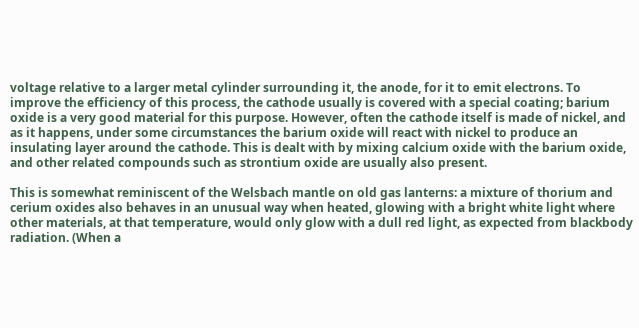voltage relative to a larger metal cylinder surrounding it, the anode, for it to emit electrons. To improve the efficiency of this process, the cathode usually is covered with a special coating; barium oxide is a very good material for this purpose. However, often the cathode itself is made of nickel, and as it happens, under some circumstances the barium oxide will react with nickel to produce an insulating layer around the cathode. This is dealt with by mixing calcium oxide with the barium oxide, and other related compounds such as strontium oxide are usually also present.

This is somewhat reminiscent of the Welsbach mantle on old gas lanterns: a mixture of thorium and cerium oxides also behaves in an unusual way when heated, glowing with a bright white light where other materials, at that temperature, would only glow with a dull red light, as expected from blackbody radiation. (When a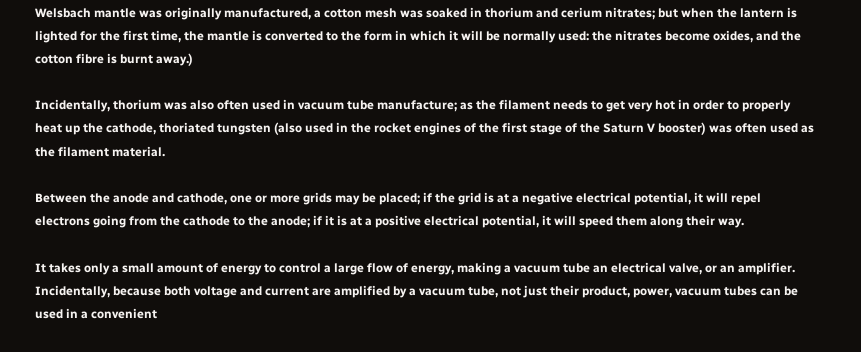Welsbach mantle was originally manufactured, a cotton mesh was soaked in thorium and cerium nitrates; but when the lantern is lighted for the first time, the mantle is converted to the form in which it will be normally used: the nitrates become oxides, and the cotton fibre is burnt away.)

Incidentally, thorium was also often used in vacuum tube manufacture; as the filament needs to get very hot in order to properly heat up the cathode, thoriated tungsten (also used in the rocket engines of the first stage of the Saturn V booster) was often used as the filament material.

Between the anode and cathode, one or more grids may be placed; if the grid is at a negative electrical potential, it will repel electrons going from the cathode to the anode; if it is at a positive electrical potential, it will speed them along their way.

It takes only a small amount of energy to control a large flow of energy, making a vacuum tube an electrical valve, or an amplifier. Incidentally, because both voltage and current are amplified by a vacuum tube, not just their product, power, vacuum tubes can be used in a convenient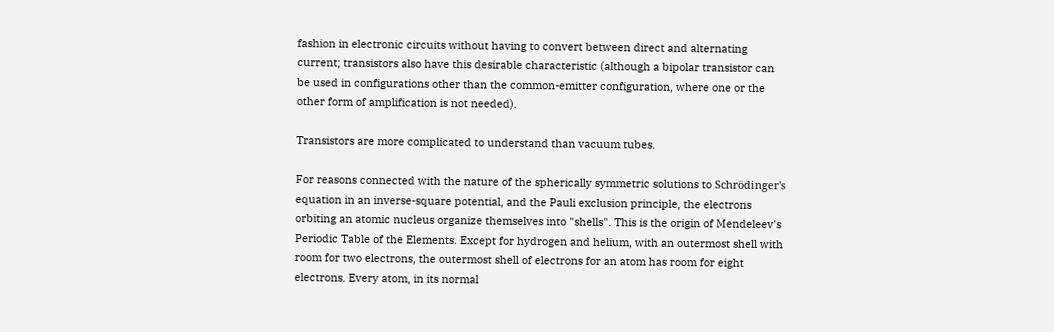fashion in electronic circuits without having to convert between direct and alternating current; transistors also have this desirable characteristic (although a bipolar transistor can be used in configurations other than the common-emitter configuration, where one or the other form of amplification is not needed).

Transistors are more complicated to understand than vacuum tubes.

For reasons connected with the nature of the spherically symmetric solutions to Schrödinger's equation in an inverse-square potential, and the Pauli exclusion principle, the electrons orbiting an atomic nucleus organize themselves into "shells". This is the origin of Mendeleev's Periodic Table of the Elements. Except for hydrogen and helium, with an outermost shell with room for two electrons, the outermost shell of electrons for an atom has room for eight electrons. Every atom, in its normal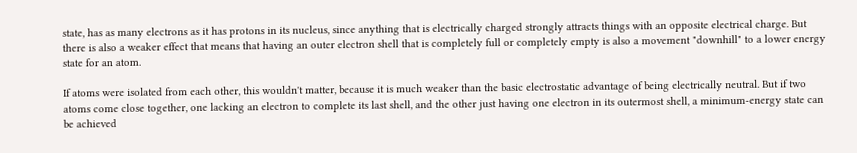state, has as many electrons as it has protons in its nucleus, since anything that is electrically charged strongly attracts things with an opposite electrical charge. But there is also a weaker effect that means that having an outer electron shell that is completely full or completely empty is also a movement "downhill" to a lower energy state for an atom.

If atoms were isolated from each other, this wouldn't matter, because it is much weaker than the basic electrostatic advantage of being electrically neutral. But if two atoms come close together, one lacking an electron to complete its last shell, and the other just having one electron in its outermost shell, a minimum-energy state can be achieved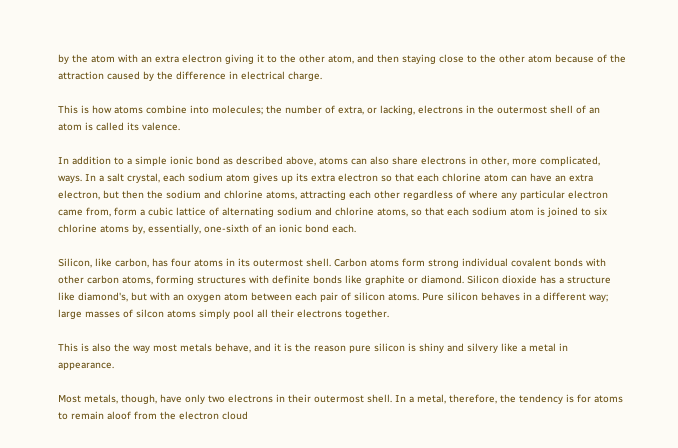by the atom with an extra electron giving it to the other atom, and then staying close to the other atom because of the attraction caused by the difference in electrical charge.

This is how atoms combine into molecules; the number of extra, or lacking, electrons in the outermost shell of an atom is called its valence.

In addition to a simple ionic bond as described above, atoms can also share electrons in other, more complicated, ways. In a salt crystal, each sodium atom gives up its extra electron so that each chlorine atom can have an extra electron, but then the sodium and chlorine atoms, attracting each other regardless of where any particular electron came from, form a cubic lattice of alternating sodium and chlorine atoms, so that each sodium atom is joined to six chlorine atoms by, essentially, one-sixth of an ionic bond each.

Silicon, like carbon, has four atoms in its outermost shell. Carbon atoms form strong individual covalent bonds with other carbon atoms, forming structures with definite bonds like graphite or diamond. Silicon dioxide has a structure like diamond's, but with an oxygen atom between each pair of silicon atoms. Pure silicon behaves in a different way; large masses of silcon atoms simply pool all their electrons together.

This is also the way most metals behave, and it is the reason pure silicon is shiny and silvery like a metal in appearance.

Most metals, though, have only two electrons in their outermost shell. In a metal, therefore, the tendency is for atoms to remain aloof from the electron cloud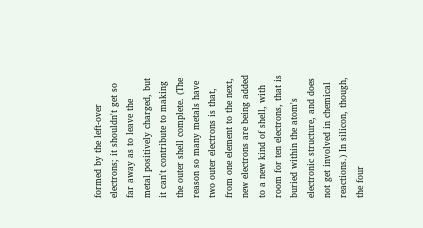formed by the left-over electrons; it shouldn't get so far away as to leave the metal positively charged, but it can't contribute to making the outer shell complete. (The reason so many metals have two outer electrons is that, from one element to the next, new electrons are being added to a new kind of shell, with room for ten electrons, that is buried within the atom's electronic structure, and does not get involved in chemical reactions.) In silicon, though, the four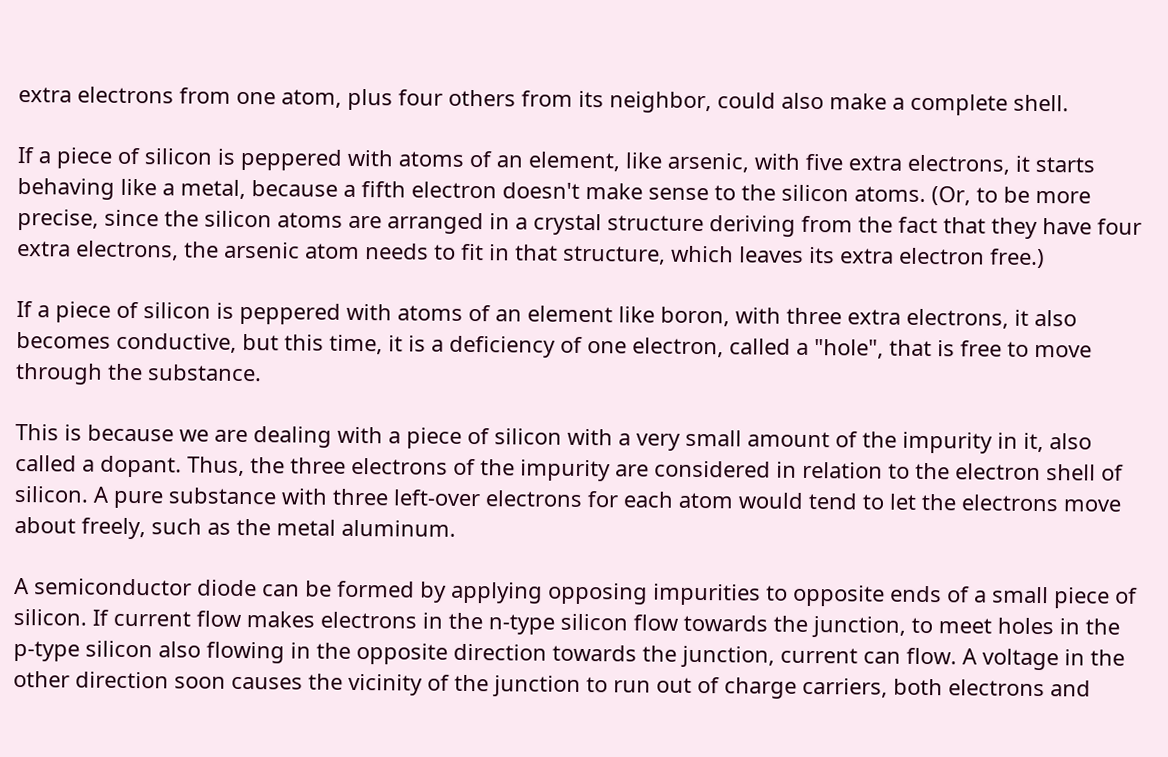extra electrons from one atom, plus four others from its neighbor, could also make a complete shell.

If a piece of silicon is peppered with atoms of an element, like arsenic, with five extra electrons, it starts behaving like a metal, because a fifth electron doesn't make sense to the silicon atoms. (Or, to be more precise, since the silicon atoms are arranged in a crystal structure deriving from the fact that they have four extra electrons, the arsenic atom needs to fit in that structure, which leaves its extra electron free.)

If a piece of silicon is peppered with atoms of an element like boron, with three extra electrons, it also becomes conductive, but this time, it is a deficiency of one electron, called a "hole", that is free to move through the substance.

This is because we are dealing with a piece of silicon with a very small amount of the impurity in it, also called a dopant. Thus, the three electrons of the impurity are considered in relation to the electron shell of silicon. A pure substance with three left-over electrons for each atom would tend to let the electrons move about freely, such as the metal aluminum.

A semiconductor diode can be formed by applying opposing impurities to opposite ends of a small piece of silicon. If current flow makes electrons in the n-type silicon flow towards the junction, to meet holes in the p-type silicon also flowing in the opposite direction towards the junction, current can flow. A voltage in the other direction soon causes the vicinity of the junction to run out of charge carriers, both electrons and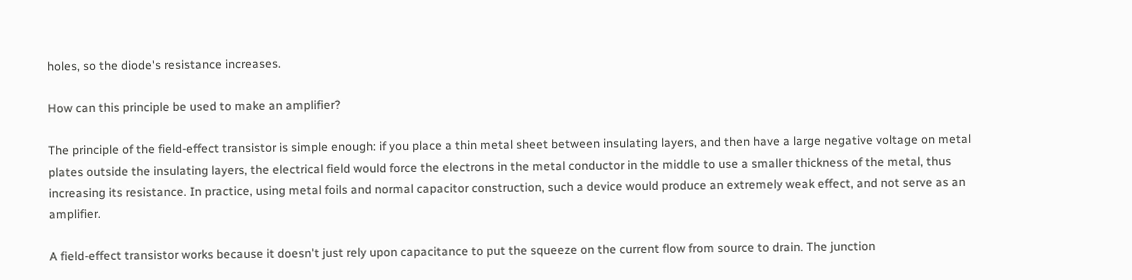holes, so the diode's resistance increases.

How can this principle be used to make an amplifier?

The principle of the field-effect transistor is simple enough: if you place a thin metal sheet between insulating layers, and then have a large negative voltage on metal plates outside the insulating layers, the electrical field would force the electrons in the metal conductor in the middle to use a smaller thickness of the metal, thus increasing its resistance. In practice, using metal foils and normal capacitor construction, such a device would produce an extremely weak effect, and not serve as an amplifier.

A field-effect transistor works because it doesn't just rely upon capacitance to put the squeeze on the current flow from source to drain. The junction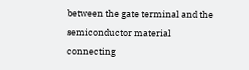between the gate terminal and the semiconductor material connecting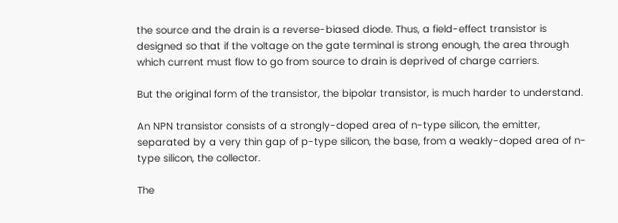the source and the drain is a reverse-biased diode. Thus, a field-effect transistor is designed so that if the voltage on the gate terminal is strong enough, the area through which current must flow to go from source to drain is deprived of charge carriers.

But the original form of the transistor, the bipolar transistor, is much harder to understand.

An NPN transistor consists of a strongly-doped area of n-type silicon, the emitter, separated by a very thin gap of p-type silicon, the base, from a weakly-doped area of n-type silicon, the collector.

The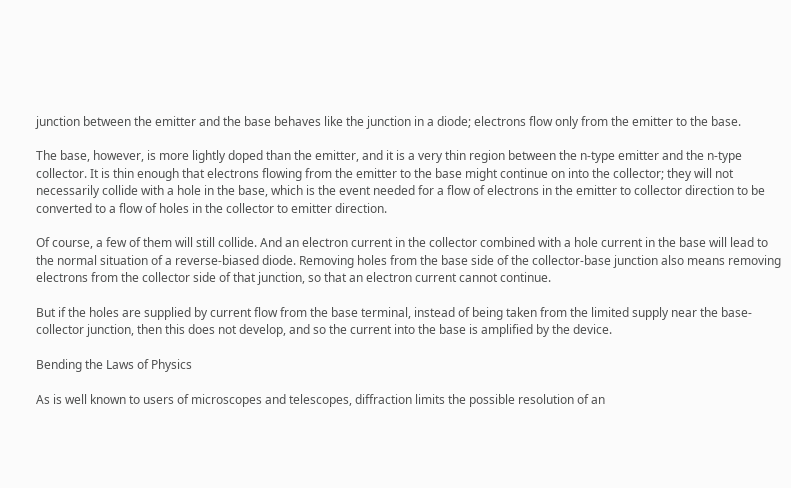junction between the emitter and the base behaves like the junction in a diode; electrons flow only from the emitter to the base.

The base, however, is more lightly doped than the emitter, and it is a very thin region between the n-type emitter and the n-type collector. It is thin enough that electrons flowing from the emitter to the base might continue on into the collector; they will not necessarily collide with a hole in the base, which is the event needed for a flow of electrons in the emitter to collector direction to be converted to a flow of holes in the collector to emitter direction.

Of course, a few of them will still collide. And an electron current in the collector combined with a hole current in the base will lead to the normal situation of a reverse-biased diode. Removing holes from the base side of the collector-base junction also means removing electrons from the collector side of that junction, so that an electron current cannot continue.

But if the holes are supplied by current flow from the base terminal, instead of being taken from the limited supply near the base-collector junction, then this does not develop, and so the current into the base is amplified by the device.

Bending the Laws of Physics

As is well known to users of microscopes and telescopes, diffraction limits the possible resolution of an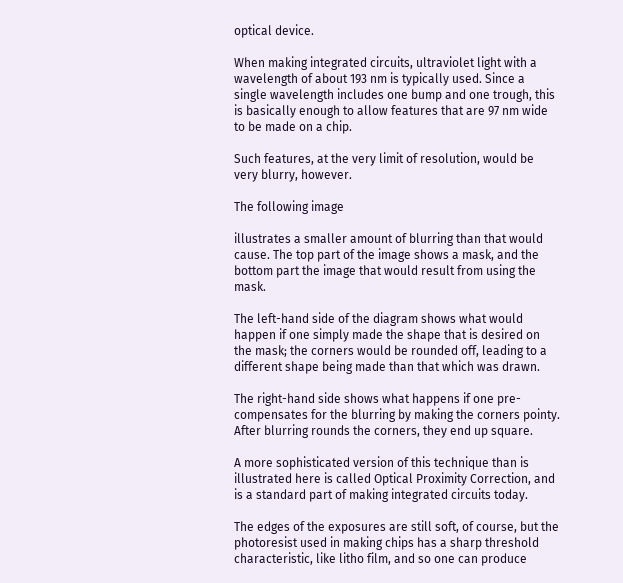optical device.

When making integrated circuits, ultraviolet light with a wavelength of about 193 nm is typically used. Since a single wavelength includes one bump and one trough, this is basically enough to allow features that are 97 nm wide to be made on a chip.

Such features, at the very limit of resolution, would be very blurry, however.

The following image

illustrates a smaller amount of blurring than that would cause. The top part of the image shows a mask, and the bottom part the image that would result from using the mask.

The left-hand side of the diagram shows what would happen if one simply made the shape that is desired on the mask; the corners would be rounded off, leading to a different shape being made than that which was drawn.

The right-hand side shows what happens if one pre-compensates for the blurring by making the corners pointy. After blurring rounds the corners, they end up square.

A more sophisticated version of this technique than is illustrated here is called Optical Proximity Correction, and is a standard part of making integrated circuits today.

The edges of the exposures are still soft, of course, but the photoresist used in making chips has a sharp threshold characteristic, like litho film, and so one can produce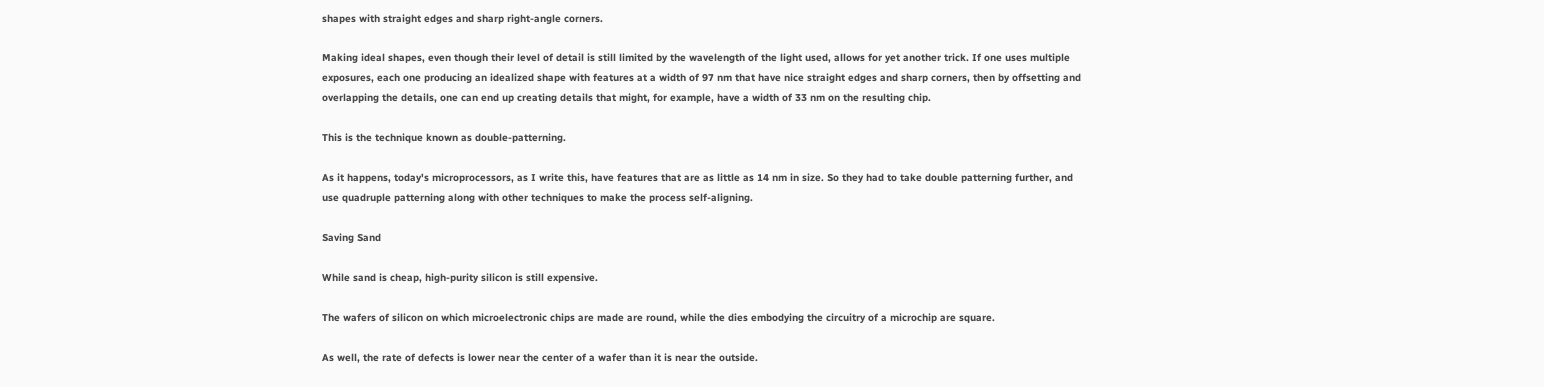shapes with straight edges and sharp right-angle corners.

Making ideal shapes, even though their level of detail is still limited by the wavelength of the light used, allows for yet another trick. If one uses multiple exposures, each one producing an idealized shape with features at a width of 97 nm that have nice straight edges and sharp corners, then by offsetting and overlapping the details, one can end up creating details that might, for example, have a width of 33 nm on the resulting chip.

This is the technique known as double-patterning.

As it happens, today's microprocessors, as I write this, have features that are as little as 14 nm in size. So they had to take double patterning further, and use quadruple patterning along with other techniques to make the process self-aligning.

Saving Sand

While sand is cheap, high-purity silicon is still expensive.

The wafers of silicon on which microelectronic chips are made are round, while the dies embodying the circuitry of a microchip are square.

As well, the rate of defects is lower near the center of a wafer than it is near the outside.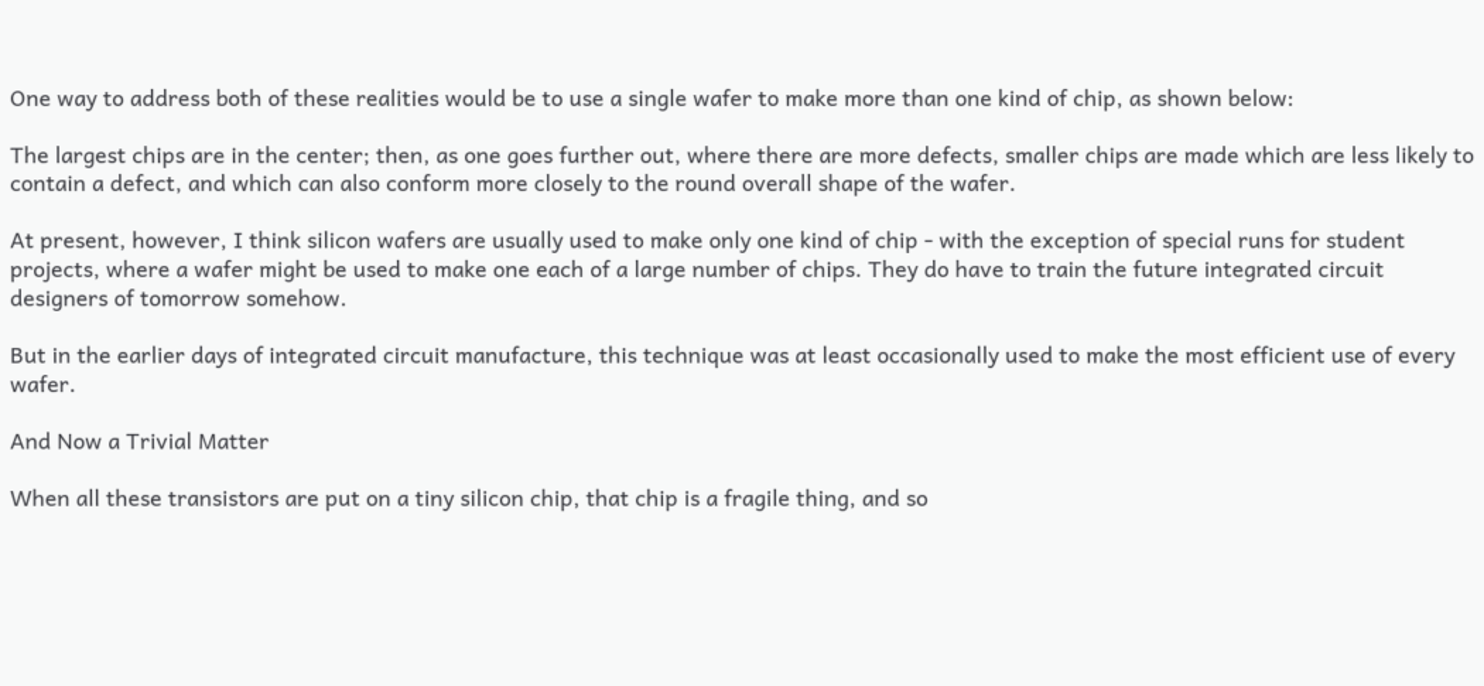One way to address both of these realities would be to use a single wafer to make more than one kind of chip, as shown below:

The largest chips are in the center; then, as one goes further out, where there are more defects, smaller chips are made which are less likely to contain a defect, and which can also conform more closely to the round overall shape of the wafer.

At present, however, I think silicon wafers are usually used to make only one kind of chip - with the exception of special runs for student projects, where a wafer might be used to make one each of a large number of chips. They do have to train the future integrated circuit designers of tomorrow somehow.

But in the earlier days of integrated circuit manufacture, this technique was at least occasionally used to make the most efficient use of every wafer.

And Now a Trivial Matter

When all these transistors are put on a tiny silicon chip, that chip is a fragile thing, and so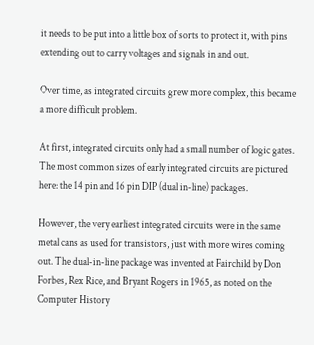it needs to be put into a little box of sorts to protect it, with pins extending out to carry voltages and signals in and out.

Over time, as integrated circuits grew more complex, this became a more difficult problem.

At first, integrated circuits only had a small number of logic gates. The most common sizes of early integrated circuits are pictured here: the 14 pin and 16 pin DIP (dual in-line) packages.

However, the very earliest integrated circuits were in the same metal cans as used for transistors, just with more wires coming out. The dual-in-line package was invented at Fairchild by Don Forbes, Rex Rice, and Bryant Rogers in 1965, as noted on the Computer History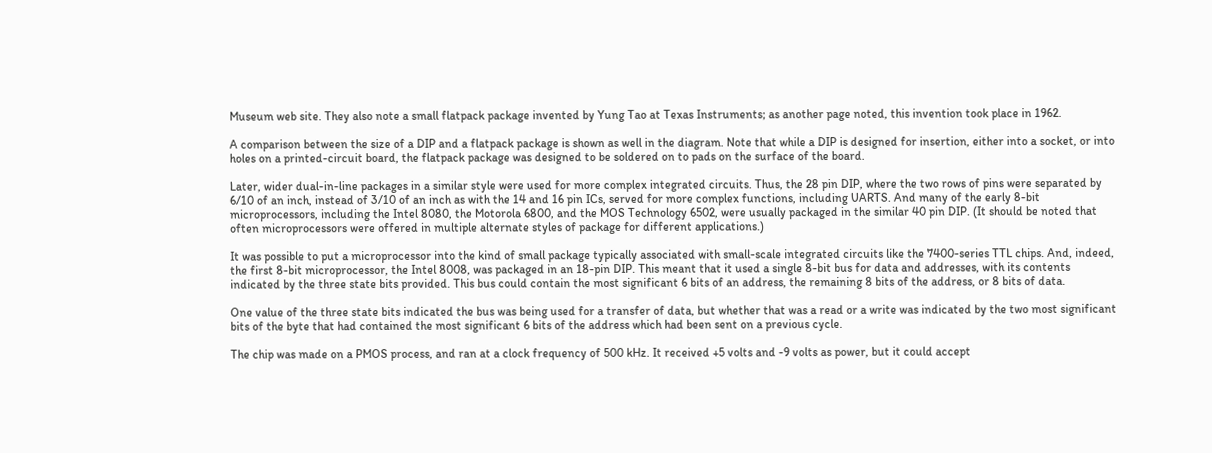Museum web site. They also note a small flatpack package invented by Yung Tao at Texas Instruments; as another page noted, this invention took place in 1962.

A comparison between the size of a DIP and a flatpack package is shown as well in the diagram. Note that while a DIP is designed for insertion, either into a socket, or into holes on a printed-circuit board, the flatpack package was designed to be soldered on to pads on the surface of the board.

Later, wider dual-in-line packages in a similar style were used for more complex integrated circuits. Thus, the 28 pin DIP, where the two rows of pins were separated by 6/10 of an inch, instead of 3/10 of an inch as with the 14 and 16 pin ICs, served for more complex functions, including UARTS. And many of the early 8-bit microprocessors, including the Intel 8080, the Motorola 6800, and the MOS Technology 6502, were usually packaged in the similar 40 pin DIP. (It should be noted that often microprocessors were offered in multiple alternate styles of package for different applications.)

It was possible to put a microprocessor into the kind of small package typically associated with small-scale integrated circuits like the 7400-series TTL chips. And, indeed, the first 8-bit microprocessor, the Intel 8008, was packaged in an 18-pin DIP. This meant that it used a single 8-bit bus for data and addresses, with its contents indicated by the three state bits provided. This bus could contain the most significant 6 bits of an address, the remaining 8 bits of the address, or 8 bits of data.

One value of the three state bits indicated the bus was being used for a transfer of data, but whether that was a read or a write was indicated by the two most significant bits of the byte that had contained the most significant 6 bits of the address which had been sent on a previous cycle.

The chip was made on a PMOS process, and ran at a clock frequency of 500 kHz. It received +5 volts and -9 volts as power, but it could accept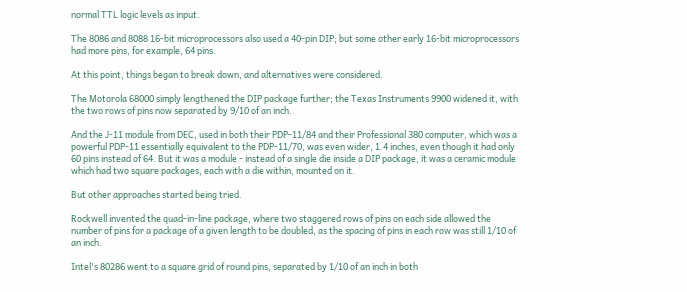normal TTL logic levels as input.

The 8086 and 8088 16-bit microprocessors also used a 40-pin DIP; but some other early 16-bit microprocessors had more pins, for example, 64 pins.

At this point, things began to break down, and alternatives were considered.

The Motorola 68000 simply lengthened the DIP package further; the Texas Instruments 9900 widened it, with the two rows of pins now separated by 9/10 of an inch.

And the J-11 module from DEC, used in both their PDP-11/84 and their Professional 380 computer, which was a powerful PDP-11 essentially equivalent to the PDP-11/70, was even wider, 1.4 inches, even though it had only 60 pins instead of 64. But it was a module - instead of a single die inside a DIP package, it was a ceramic module which had two square packages, each with a die within, mounted on it.

But other approaches started being tried.

Rockwell invented the quad-in-line package, where two staggered rows of pins on each side allowed the number of pins for a package of a given length to be doubled, as the spacing of pins in each row was still 1/10 of an inch.

Intel's 80286 went to a square grid of round pins, separated by 1/10 of an inch in both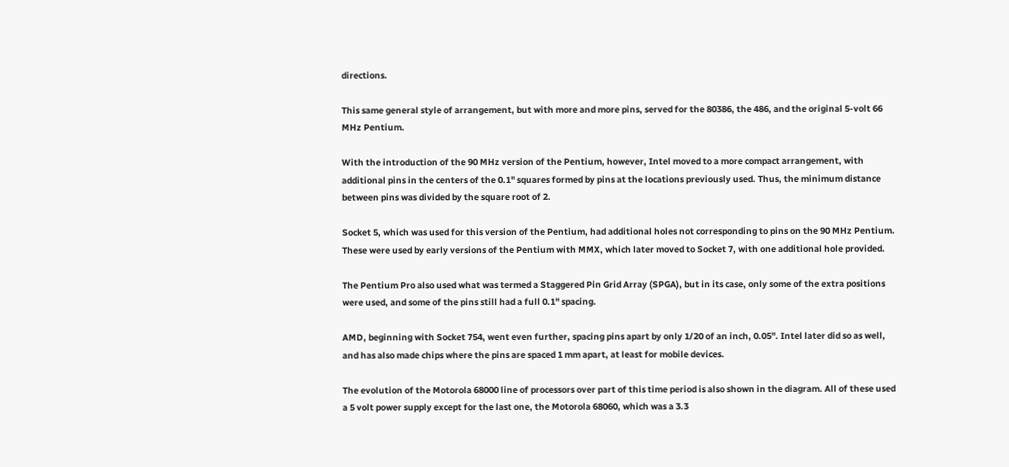directions.

This same general style of arrangement, but with more and more pins, served for the 80386, the 486, and the original 5-volt 66 MHz Pentium.

With the introduction of the 90 MHz version of the Pentium, however, Intel moved to a more compact arrangement, with additional pins in the centers of the 0.1" squares formed by pins at the locations previously used. Thus, the minimum distance between pins was divided by the square root of 2.

Socket 5, which was used for this version of the Pentium, had additional holes not corresponding to pins on the 90 MHz Pentium. These were used by early versions of the Pentium with MMX, which later moved to Socket 7, with one additional hole provided.

The Pentium Pro also used what was termed a Staggered Pin Grid Array (SPGA), but in its case, only some of the extra positions were used, and some of the pins still had a full 0.1" spacing.

AMD, beginning with Socket 754, went even further, spacing pins apart by only 1/20 of an inch, 0.05". Intel later did so as well, and has also made chips where the pins are spaced 1 mm apart, at least for mobile devices.

The evolution of the Motorola 68000 line of processors over part of this time period is also shown in the diagram. All of these used a 5 volt power supply except for the last one, the Motorola 68060, which was a 3.3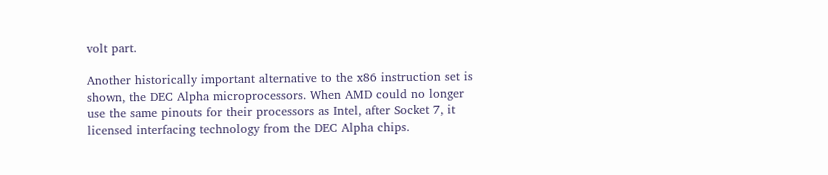volt part.

Another historically important alternative to the x86 instruction set is shown, the DEC Alpha microprocessors. When AMD could no longer use the same pinouts for their processors as Intel, after Socket 7, it licensed interfacing technology from the DEC Alpha chips.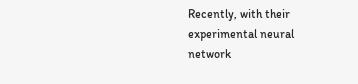Recently, with their experimental neural network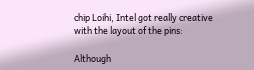chip Loihi, Intel got really creative with the layout of the pins:

Although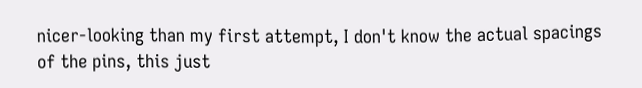nicer-looking than my first attempt, I don't know the actual spacings of the pins, this just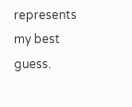represents my best guess.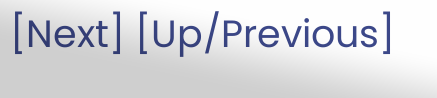[Next] [Up/Previous]